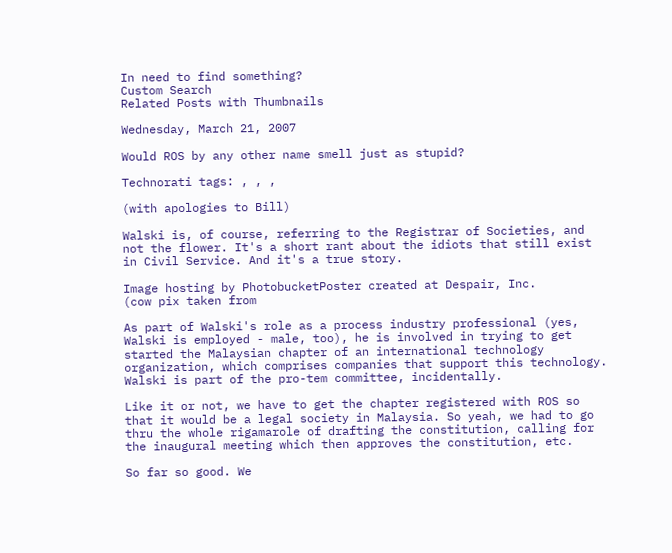In need to find something?
Custom Search
Related Posts with Thumbnails

Wednesday, March 21, 2007

Would ROS by any other name smell just as stupid?

Technorati tags: , , ,

(with apologies to Bill)

Walski is, of course, referring to the Registrar of Societies, and not the flower. It's a short rant about the idiots that still exist in Civil Service. And it's a true story.

Image hosting by PhotobucketPoster created at Despair, Inc.
(cow pix taken from

As part of Walski's role as a process industry professional (yes, Walski is employed - male, too), he is involved in trying to get started the Malaysian chapter of an international technology organization, which comprises companies that support this technology. Walski is part of the pro-tem committee, incidentally.

Like it or not, we have to get the chapter registered with ROS so that it would be a legal society in Malaysia. So yeah, we had to go thru the whole rigamarole of drafting the constitution, calling for the inaugural meeting which then approves the constitution, etc.

So far so good. We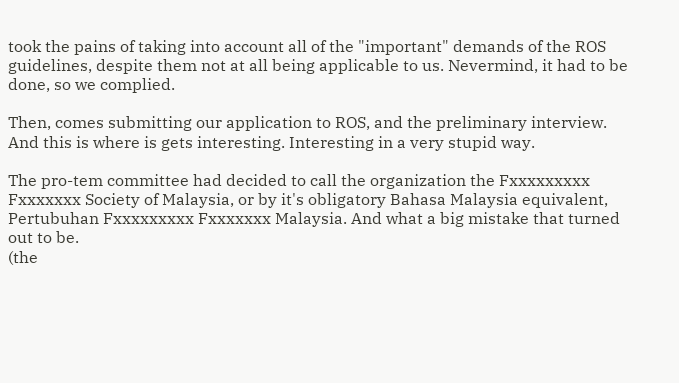took the pains of taking into account all of the "important" demands of the ROS guidelines, despite them not at all being applicable to us. Nevermind, it had to be done, so we complied.

Then, comes submitting our application to ROS, and the preliminary interview. And this is where is gets interesting. Interesting in a very stupid way.

The pro-tem committee had decided to call the organization the Fxxxxxxxxx Fxxxxxxx Society of Malaysia, or by it's obligatory Bahasa Malaysia equivalent, Pertubuhan Fxxxxxxxxx Fxxxxxxx Malaysia. And what a big mistake that turned out to be.
(the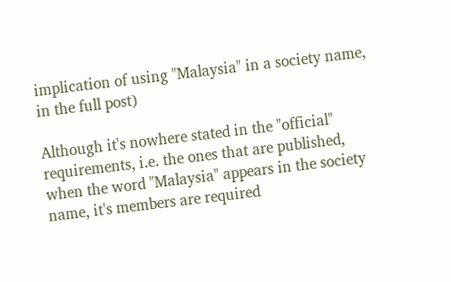implication of using "Malaysia" in a society name, in the full post)

Although it's nowhere stated in the "official" requirements, i.e. the ones that are published, when the word "Malaysia" appears in the society name, it's members are required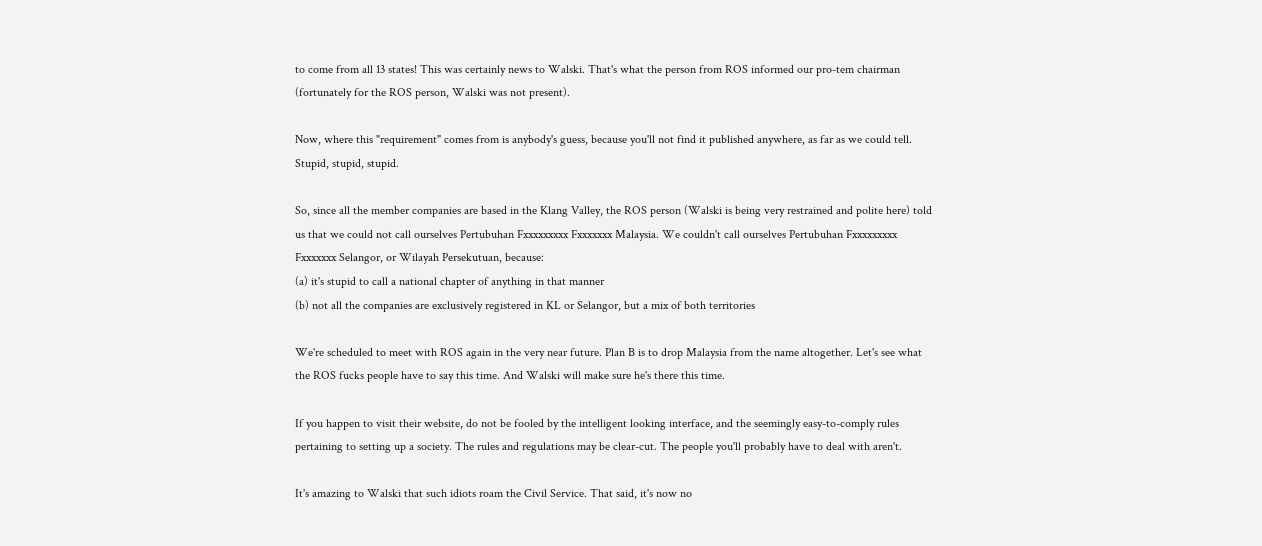to come from all 13 states! This was certainly news to Walski. That's what the person from ROS informed our pro-tem chairman (fortunately for the ROS person, Walski was not present).

Now, where this "requirement" comes from is anybody's guess, because you'll not find it published anywhere, as far as we could tell. Stupid, stupid, stupid.

So, since all the member companies are based in the Klang Valley, the ROS person (Walski is being very restrained and polite here) told us that we could not call ourselves Pertubuhan Fxxxxxxxxx Fxxxxxxx Malaysia. We couldn't call ourselves Pertubuhan Fxxxxxxxxx Fxxxxxxx Selangor, or Wilayah Persekutuan, because:
(a) it's stupid to call a national chapter of anything in that manner
(b) not all the companies are exclusively registered in KL or Selangor, but a mix of both territories

We're scheduled to meet with ROS again in the very near future. Plan B is to drop Malaysia from the name altogether. Let's see what the ROS fucks people have to say this time. And Walski will make sure he's there this time.

If you happen to visit their website, do not be fooled by the intelligent looking interface, and the seemingly easy-to-comply rules pertaining to setting up a society. The rules and regulations may be clear-cut. The people you'll probably have to deal with aren't.

It's amazing to Walski that such idiots roam the Civil Service. That said, it's now no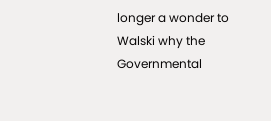longer a wonder to Walski why the Governmental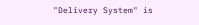"Delivery System" is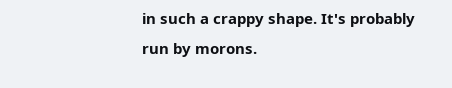in such a crappy shape. It's probably run by morons.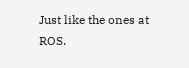Just like the ones at ROS.